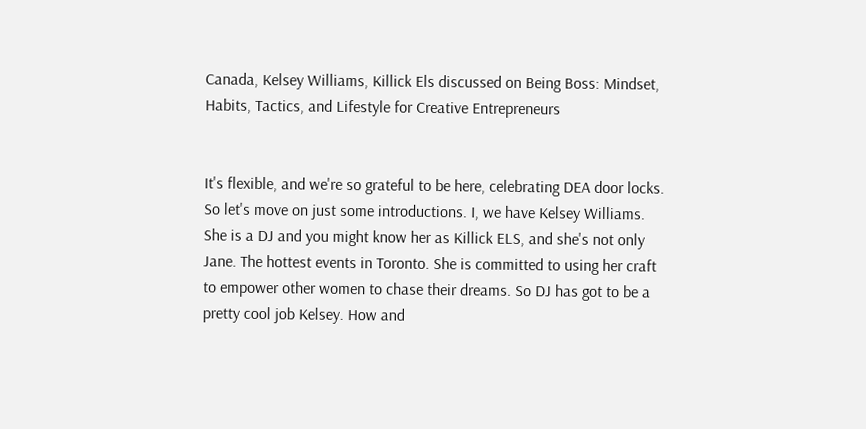Canada, Kelsey Williams, Killick Els discussed on Being Boss: Mindset, Habits, Tactics, and Lifestyle for Creative Entrepreneurs


It's flexible, and we're so grateful to be here, celebrating DEA door locks. So let's move on just some introductions. I, we have Kelsey Williams. She is a DJ and you might know her as Killick ELS, and she's not only Jane. The hottest events in Toronto. She is committed to using her craft to empower other women to chase their dreams. So DJ has got to be a pretty cool job Kelsey. How and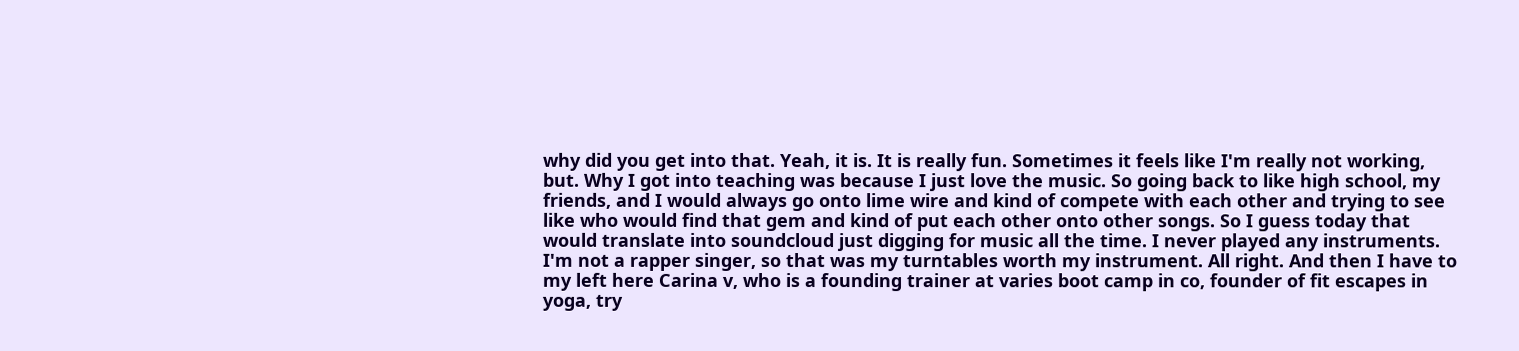why did you get into that. Yeah, it is. It is really fun. Sometimes it feels like I'm really not working, but. Why I got into teaching was because I just love the music. So going back to like high school, my friends, and I would always go onto lime wire and kind of compete with each other and trying to see like who would find that gem and kind of put each other onto other songs. So I guess today that would translate into soundcloud just digging for music all the time. I never played any instruments. I'm not a rapper singer, so that was my turntables worth my instrument. All right. And then I have to my left here Carina v, who is a founding trainer at varies boot camp in co, founder of fit escapes in yoga, try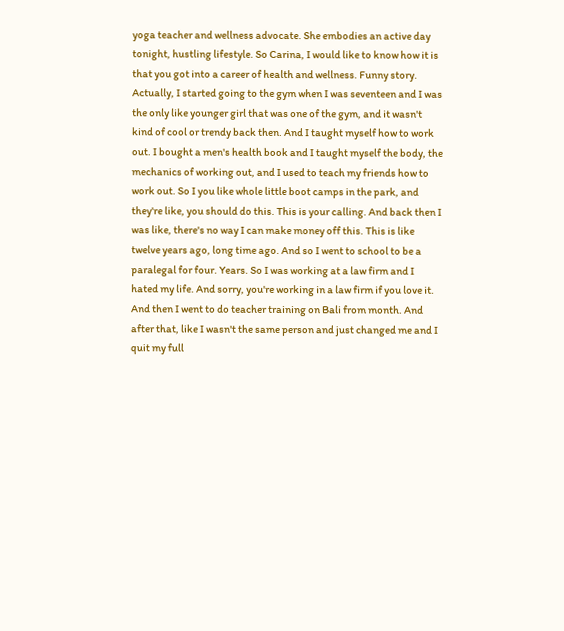yoga teacher and wellness advocate. She embodies an active day tonight, hustling lifestyle. So Carina, I would like to know how it is that you got into a career of health and wellness. Funny story. Actually, I started going to the gym when I was seventeen and I was the only like younger girl that was one of the gym, and it wasn't kind of cool or trendy back then. And I taught myself how to work out. I bought a men's health book and I taught myself the body, the mechanics of working out, and I used to teach my friends how to work out. So I you like whole little boot camps in the park, and they're like, you should do this. This is your calling. And back then I was like, there's no way I can make money off this. This is like twelve years ago, long time ago. And so I went to school to be a paralegal for four. Years. So I was working at a law firm and I hated my life. And sorry, you're working in a law firm if you love it. And then I went to do teacher training on Bali from month. And after that, like I wasn't the same person and just changed me and I quit my full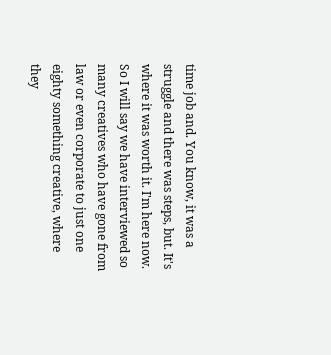time job and. You know, it was a struggle and there was steps, but. It's where it was worth it. I'm here now. So I will say we have interviewed so many creatives who have gone from law or even corporate to just one eighty something creative, where they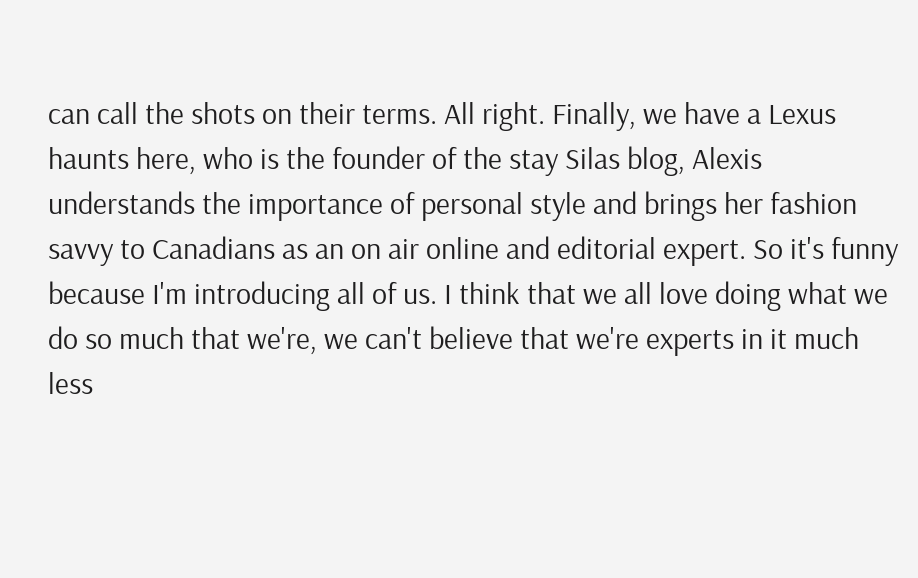can call the shots on their terms. All right. Finally, we have a Lexus haunts here, who is the founder of the stay Silas blog, Alexis understands the importance of personal style and brings her fashion savvy to Canadians as an on air online and editorial expert. So it's funny because I'm introducing all of us. I think that we all love doing what we do so much that we're, we can't believe that we're experts in it much less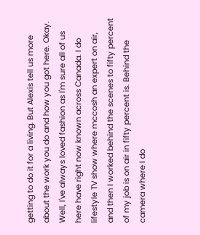getting to do it for a living. But Alexis tell us more about the work you do and how you got here. Okay. Well, I've always loved fashion as I'm sure all of us here have right now known across Canada. I do lifestyle TV show where mccosh an expert on air, and then I worked behind the scenes to fifty percent of my job is on air in fifty percent is. Behind the camera where I do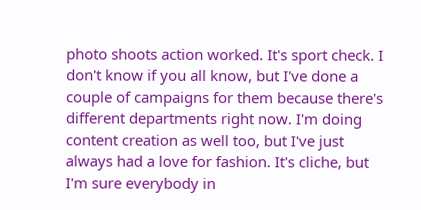photo shoots action worked. It's sport check. I don't know if you all know, but I've done a couple of campaigns for them because there's different departments right now. I'm doing content creation as well too, but I've just always had a love for fashion. It's cliche, but I'm sure everybody in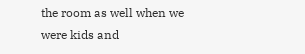the room as well when we were kids and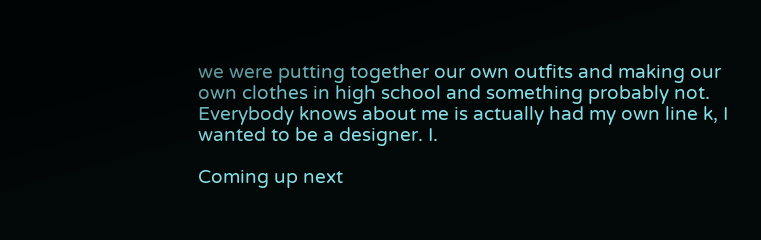we were putting together our own outfits and making our own clothes in high school and something probably not. Everybody knows about me is actually had my own line k, I wanted to be a designer. I.

Coming up next